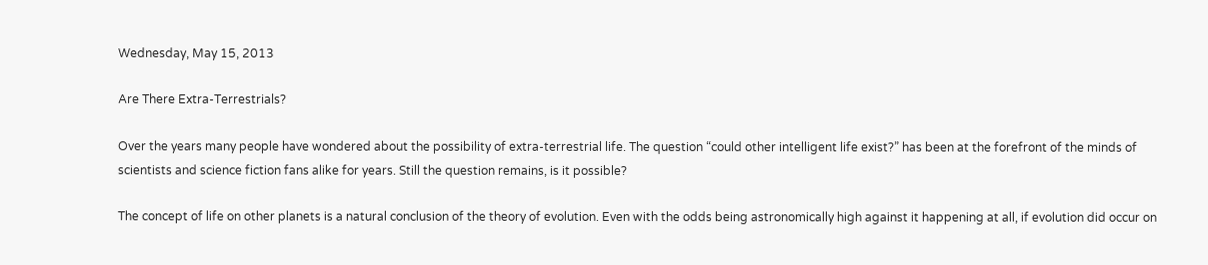Wednesday, May 15, 2013

Are There Extra-Terrestrials?

Over the years many people have wondered about the possibility of extra-terrestrial life. The question “could other intelligent life exist?” has been at the forefront of the minds of scientists and science fiction fans alike for years. Still the question remains, is it possible?

The concept of life on other planets is a natural conclusion of the theory of evolution. Even with the odds being astronomically high against it happening at all, if evolution did occur on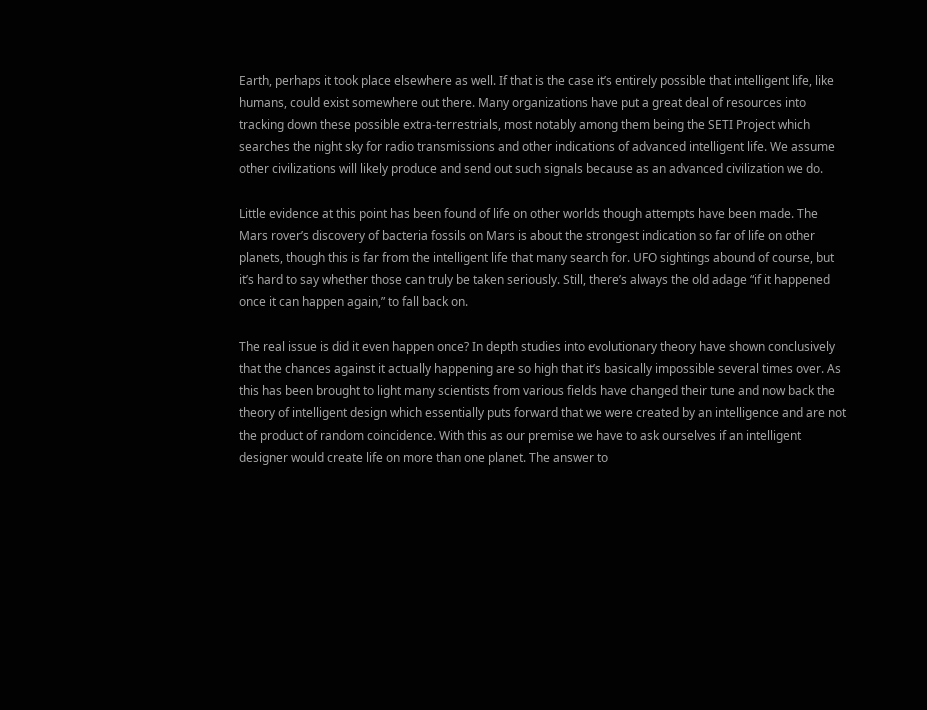Earth, perhaps it took place elsewhere as well. If that is the case it’s entirely possible that intelligent life, like humans, could exist somewhere out there. Many organizations have put a great deal of resources into tracking down these possible extra-terrestrials, most notably among them being the SETI Project which searches the night sky for radio transmissions and other indications of advanced intelligent life. We assume other civilizations will likely produce and send out such signals because as an advanced civilization we do.

Little evidence at this point has been found of life on other worlds though attempts have been made. The Mars rover’s discovery of bacteria fossils on Mars is about the strongest indication so far of life on other planets, though this is far from the intelligent life that many search for. UFO sightings abound of course, but it’s hard to say whether those can truly be taken seriously. Still, there’s always the old adage “if it happened once it can happen again,” to fall back on.

The real issue is did it even happen once? In depth studies into evolutionary theory have shown conclusively that the chances against it actually happening are so high that it’s basically impossible several times over. As this has been brought to light many scientists from various fields have changed their tune and now back the theory of intelligent design which essentially puts forward that we were created by an intelligence and are not the product of random coincidence. With this as our premise we have to ask ourselves if an intelligent designer would create life on more than one planet. The answer to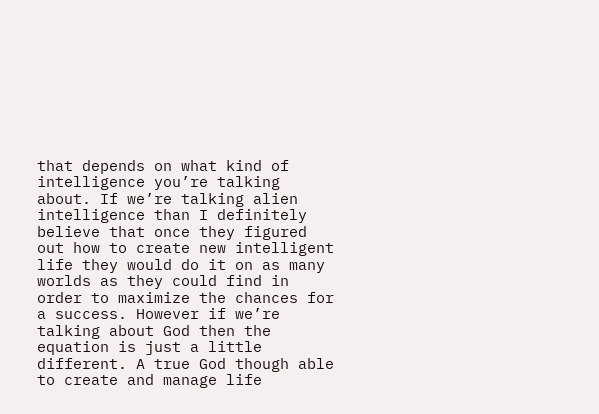that depends on what kind of intelligence you’re talking about. If we’re talking alien intelligence than I definitely believe that once they figured out how to create new intelligent life they would do it on as many worlds as they could find in order to maximize the chances for a success. However if we’re talking about God then the equation is just a little different. A true God though able to create and manage life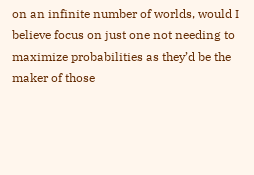on an infinite number of worlds, would I believe focus on just one not needing to maximize probabilities as they’d be the maker of those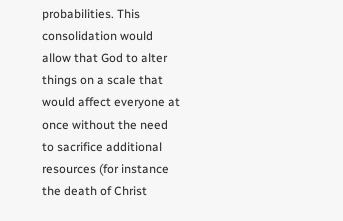probabilities. This consolidation would allow that God to alter things on a scale that would affect everyone at once without the need to sacrifice additional resources (for instance the death of Christ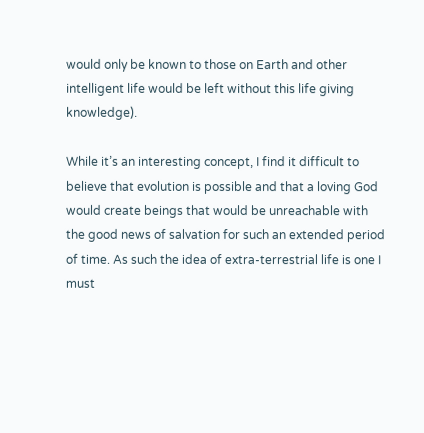would only be known to those on Earth and other intelligent life would be left without this life giving knowledge).

While it’s an interesting concept, I find it difficult to believe that evolution is possible and that a loving God would create beings that would be unreachable with the good news of salvation for such an extended period of time. As such the idea of extra-terrestrial life is one I must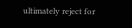ultimately reject for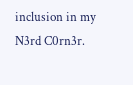inclusion in my N3rd C0rn3r.